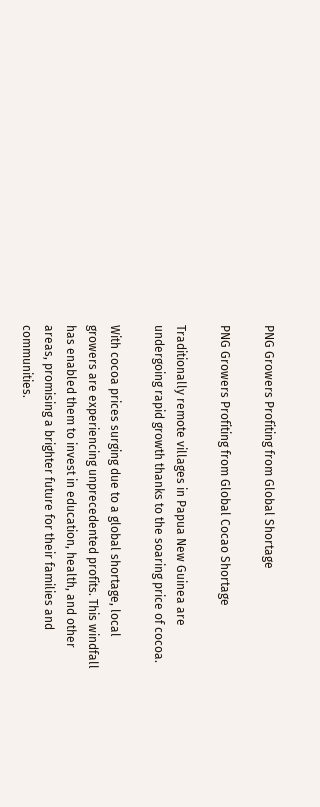PNG Growers Profiting from Global Shortage

PNG Growers Profiting from Global Cocao Shortage

Traditionally remote villages in Papua New Guinea are undergoing rapid growth thanks to the soaring price of cocoa.

With cocoa prices surging due to a global shortage, local growers are experiencing unprecedented profits. This windfall has enabled them to invest in education, health, and other areas, promising a brighter future for their families and communities.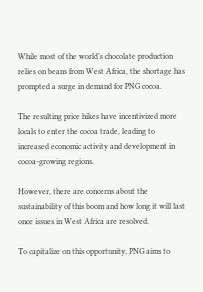While most of the world’s chocolate production relies on beans from West Africa, the shortage has prompted a surge in demand for PNG cocoa.

The resulting price hikes have incentivized more locals to enter the cocoa trade, leading to increased economic activity and development in cocoa-growing regions.

However, there are concerns about the sustainability of this boom and how long it will last once issues in West Africa are resolved.

To capitalize on this opportunity, PNG aims to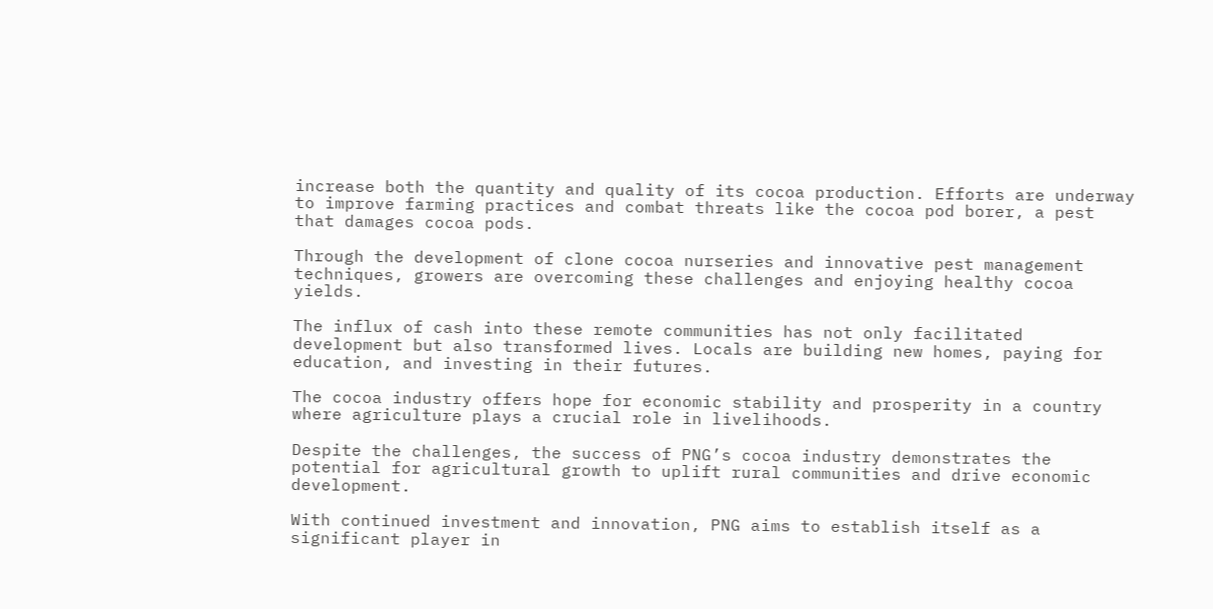increase both the quantity and quality of its cocoa production. Efforts are underway to improve farming practices and combat threats like the cocoa pod borer, a pest that damages cocoa pods.

Through the development of clone cocoa nurseries and innovative pest management techniques, growers are overcoming these challenges and enjoying healthy cocoa yields.

The influx of cash into these remote communities has not only facilitated development but also transformed lives. Locals are building new homes, paying for education, and investing in their futures.

The cocoa industry offers hope for economic stability and prosperity in a country where agriculture plays a crucial role in livelihoods.

Despite the challenges, the success of PNG’s cocoa industry demonstrates the potential for agricultural growth to uplift rural communities and drive economic development.

With continued investment and innovation, PNG aims to establish itself as a significant player in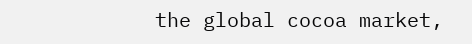the global cocoa market,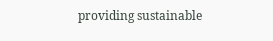providing sustainable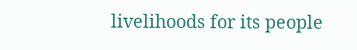livelihoods for its people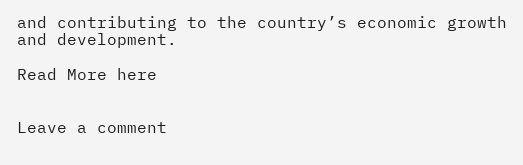and contributing to the country’s economic growth and development.

Read More here


Leave a comment